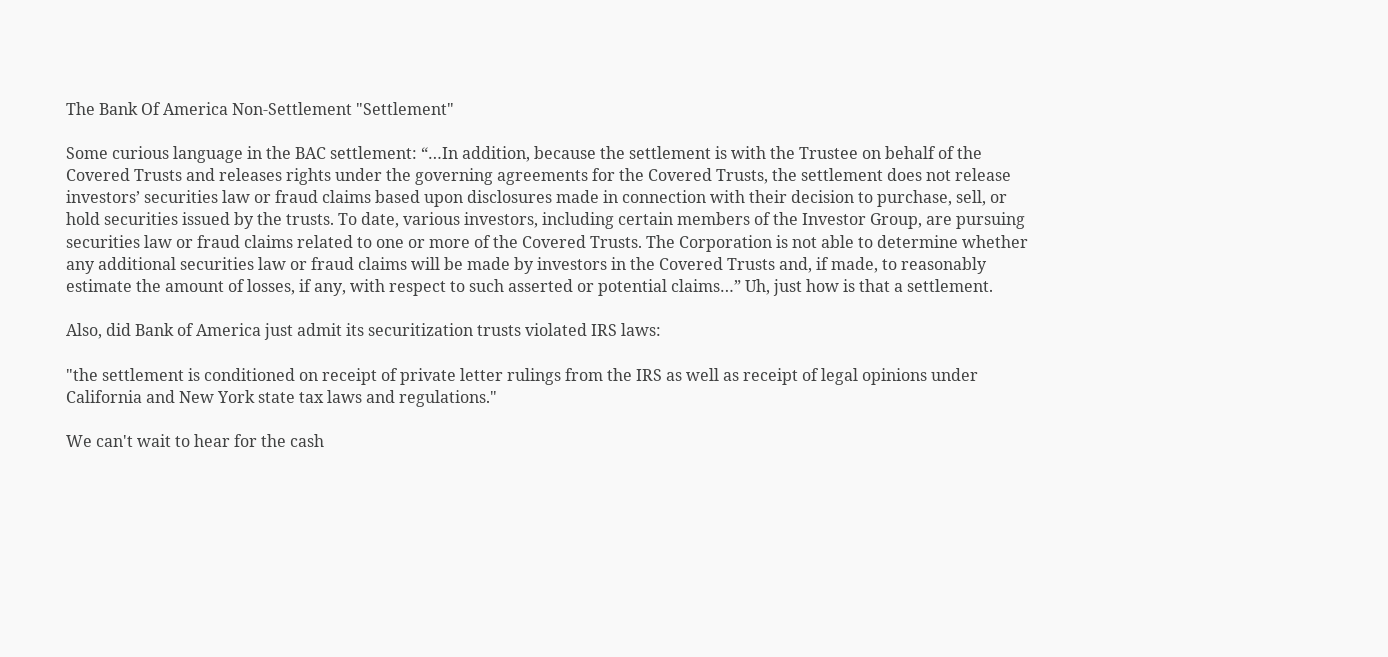The Bank Of America Non-Settlement "Settlement"

Some curious language in the BAC settlement: “…In addition, because the settlement is with the Trustee on behalf of the Covered Trusts and releases rights under the governing agreements for the Covered Trusts, the settlement does not release investors’ securities law or fraud claims based upon disclosures made in connection with their decision to purchase, sell, or hold securities issued by the trusts. To date, various investors, including certain members of the Investor Group, are pursuing securities law or fraud claims related to one or more of the Covered Trusts. The Corporation is not able to determine whether any additional securities law or fraud claims will be made by investors in the Covered Trusts and, if made, to reasonably estimate the amount of losses, if any, with respect to such asserted or potential claims…” Uh, just how is that a settlement.

Also, did Bank of America just admit its securitization trusts violated IRS laws:

"the settlement is conditioned on receipt of private letter rulings from the IRS as well as receipt of legal opinions under California and New York state tax laws and regulations."

We can't wait to hear for the cash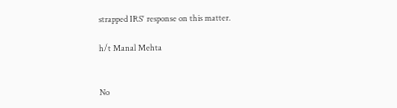strapped IRS' response on this matter.

h/t Manal Mehta


No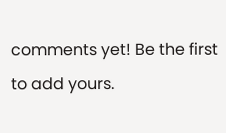comments yet! Be the first to add yours.